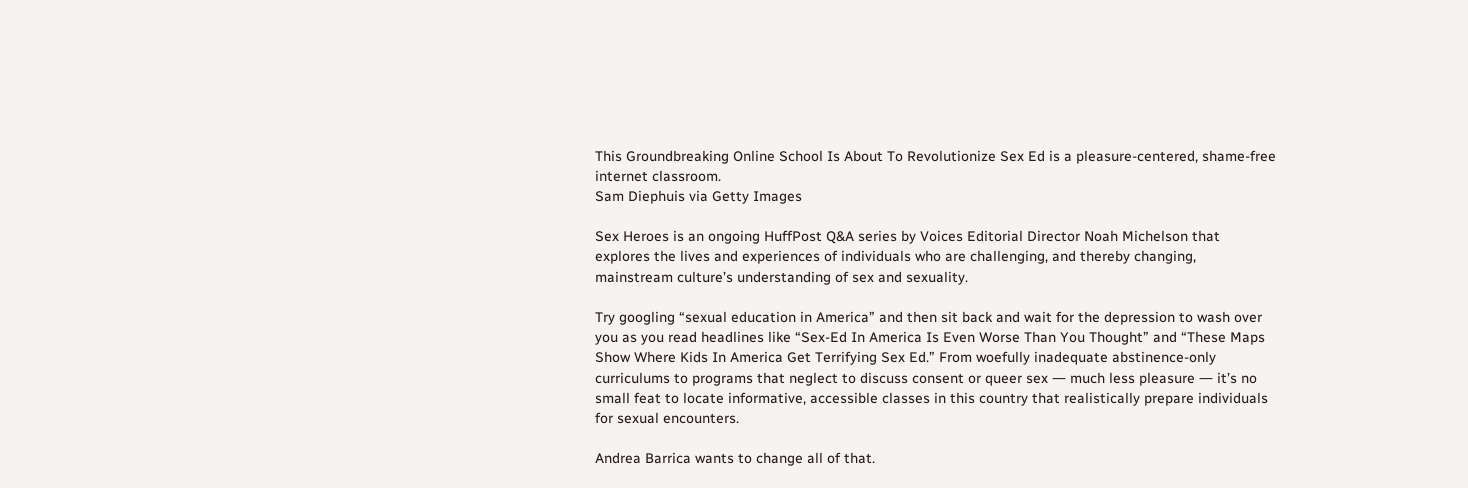This Groundbreaking Online School Is About To Revolutionize Sex Ed is a pleasure-centered, shame-free internet classroom.
Sam Diephuis via Getty Images

Sex Heroes is an ongoing HuffPost Q&A series by Voices Editorial Director Noah Michelson that explores the lives and experiences of individuals who are challenging, and thereby changing, mainstream culture’s understanding of sex and sexuality.

Try googling “sexual education in America” and then sit back and wait for the depression to wash over you as you read headlines like “Sex-Ed In America Is Even Worse Than You Thought” and “These Maps Show Where Kids In America Get Terrifying Sex Ed.” From woefully inadequate abstinence-only curriculums to programs that neglect to discuss consent or queer sex ― much less pleasure ― it’s no small feat to locate informative, accessible classes in this country that realistically prepare individuals for sexual encounters.

Andrea Barrica wants to change all of that.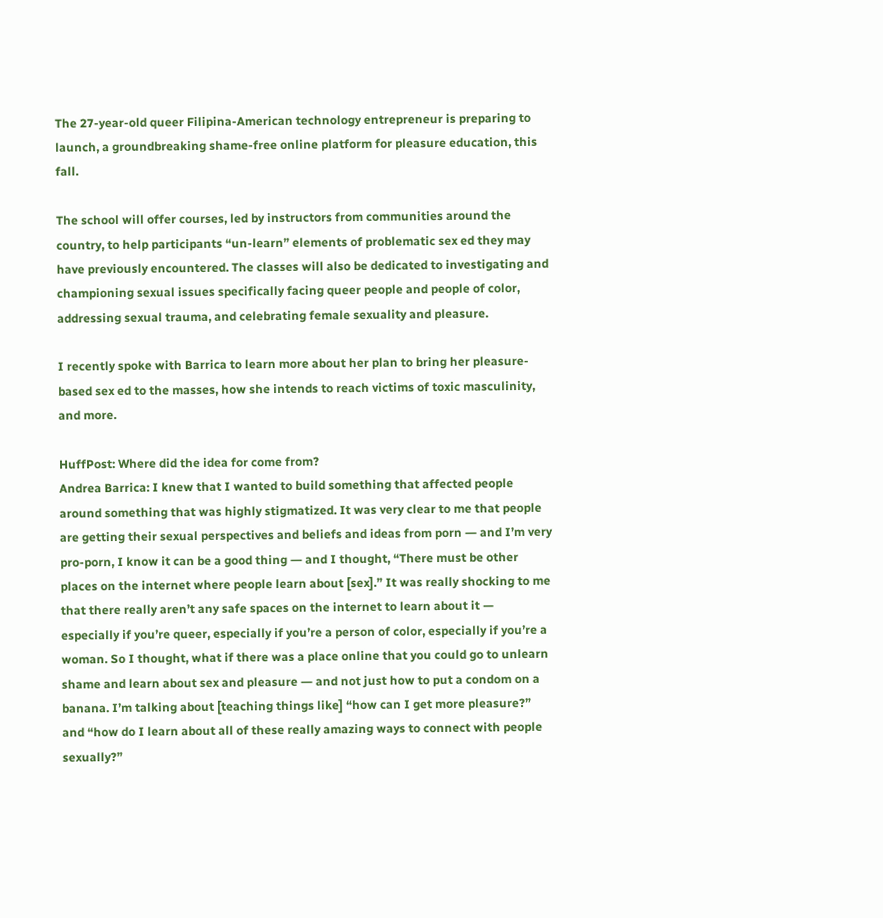The 27-year-old queer Filipina-American technology entrepreneur is preparing to launch, a groundbreaking shame-free online platform for pleasure education, this fall.

The school will offer courses, led by instructors from communities around the country, to help participants “un-learn” elements of problematic sex ed they may have previously encountered. The classes will also be dedicated to investigating and championing sexual issues specifically facing queer people and people of color, addressing sexual trauma, and celebrating female sexuality and pleasure.

I recently spoke with Barrica to learn more about her plan to bring her pleasure-based sex ed to the masses, how she intends to reach victims of toxic masculinity, and more.

HuffPost: Where did the idea for come from?
Andrea Barrica: I knew that I wanted to build something that affected people around something that was highly stigmatized. It was very clear to me that people are getting their sexual perspectives and beliefs and ideas from porn ― and I’m very pro-porn, I know it can be a good thing ― and I thought, “There must be other places on the internet where people learn about [sex].” It was really shocking to me that there really aren’t any safe spaces on the internet to learn about it — especially if you’re queer, especially if you’re a person of color, especially if you’re a woman. So I thought, what if there was a place online that you could go to unlearn shame and learn about sex and pleasure ― and not just how to put a condom on a banana. I’m talking about [teaching things like] “how can I get more pleasure?” and “how do I learn about all of these really amazing ways to connect with people sexually?”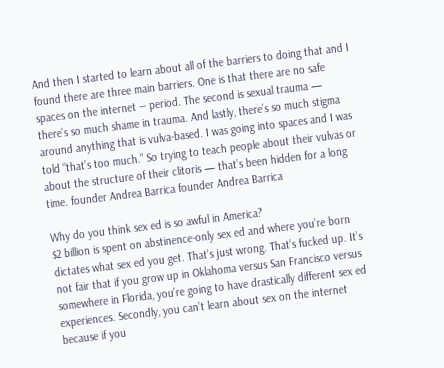And then I started to learn about all of the barriers to doing that and I found there are three main barriers. One is that there are no safe spaces on the internet ― period. The second is sexual trauma — there’s so much shame in trauma. And lastly, there’s so much stigma around anything that is vulva-based. I was going into spaces and I was told “that’s too much.” So trying to teach people about their vulvas or about the structure of their clitoris — that’s been hidden for a long time. founder Andrea Barrica founder Andrea Barrica

Why do you think sex ed is so awful in America?
$2 billion is spent on abstinence-only sex ed and where you’re born dictates what sex ed you get. That’s just wrong. That’s fucked up. It’s not fair that if you grow up in Oklahoma versus San Francisco versus somewhere in Florida, you’re going to have drastically different sex ed experiences. Secondly, you can’t learn about sex on the internet because if you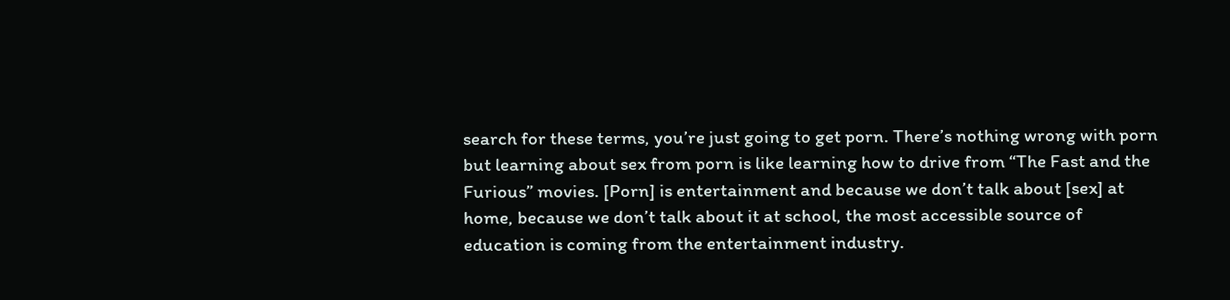search for these terms, you’re just going to get porn. There’s nothing wrong with porn but learning about sex from porn is like learning how to drive from “The Fast and the Furious” movies. [Porn] is entertainment and because we don’t talk about [sex] at home, because we don’t talk about it at school, the most accessible source of education is coming from the entertainment industry.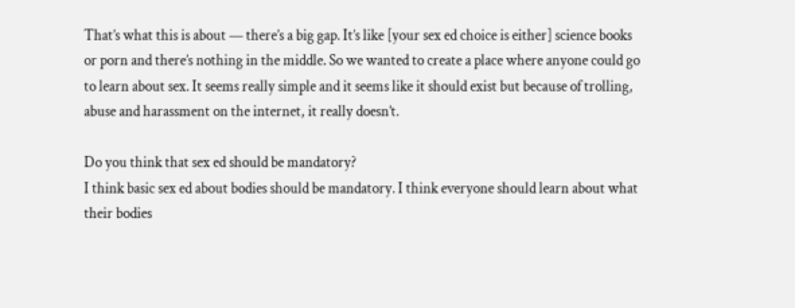That’s what this is about — there’s a big gap. It’s like [your sex ed choice is either] science books or porn and there’s nothing in the middle. So we wanted to create a place where anyone could go to learn about sex. It seems really simple and it seems like it should exist but because of trolling, abuse and harassment on the internet, it really doesn’t.

Do you think that sex ed should be mandatory?
I think basic sex ed about bodies should be mandatory. I think everyone should learn about what their bodies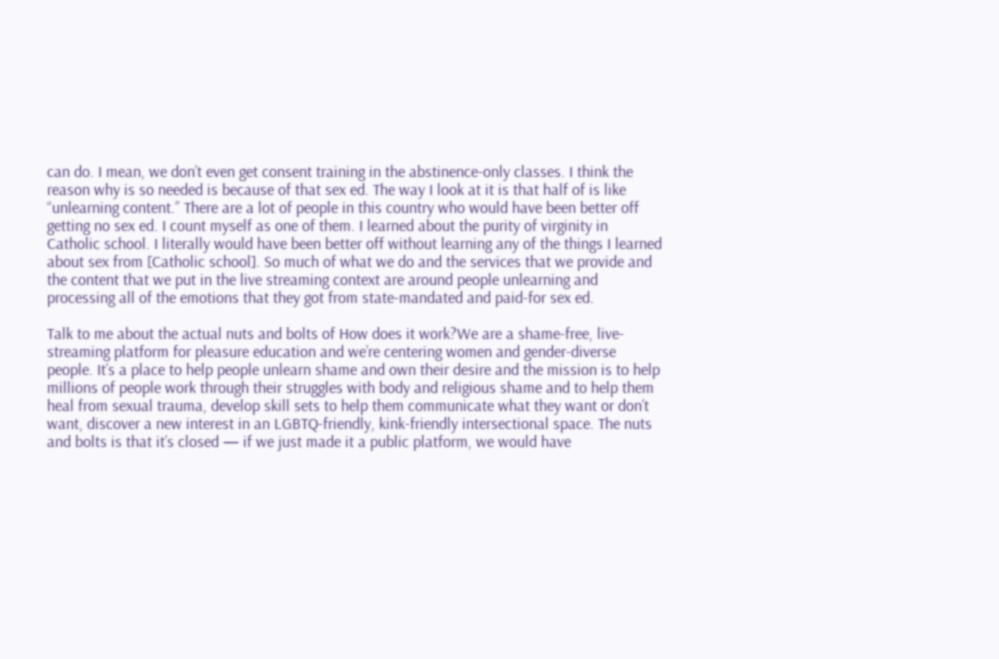can do. I mean, we don’t even get consent training in the abstinence-only classes. I think the reason why is so needed is because of that sex ed. The way I look at it is that half of is like “unlearning content.” There are a lot of people in this country who would have been better off getting no sex ed. I count myself as one of them. I learned about the purity of virginity in Catholic school. I literally would have been better off without learning any of the things I learned about sex from [Catholic school]. So much of what we do and the services that we provide and the content that we put in the live streaming context are around people unlearning and processing all of the emotions that they got from state-mandated and paid-for sex ed.

Talk to me about the actual nuts and bolts of How does it work?We are a shame-free, live-streaming platform for pleasure education and we’re centering women and gender-diverse people. It’s a place to help people unlearn shame and own their desire and the mission is to help millions of people work through their struggles with body and religious shame and to help them heal from sexual trauma, develop skill sets to help them communicate what they want or don’t want, discover a new interest in an LGBTQ-friendly, kink-friendly intersectional space. The nuts and bolts is that it’s closed — if we just made it a public platform, we would have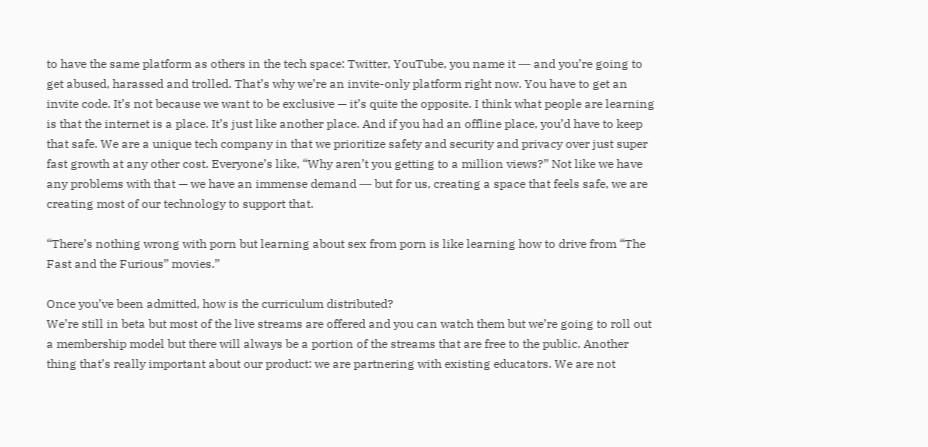to have the same platform as others in the tech space: Twitter, YouTube, you name it ― and you’re going to get abused, harassed and trolled. That’s why we’re an invite-only platform right now. You have to get an invite code. It’s not because we want to be exclusive — it’s quite the opposite. I think what people are learning is that the internet is a place. It’s just like another place. And if you had an offline place, you’d have to keep that safe. We are a unique tech company in that we prioritize safety and security and privacy over just super fast growth at any other cost. Everyone’s like, “Why aren’t you getting to a million views?” Not like we have any problems with that — we have an immense demand ― but for us, creating a space that feels safe, we are creating most of our technology to support that.

“There’s nothing wrong with porn but learning about sex from porn is like learning how to drive from “The Fast and the Furious” movies.”

Once you’ve been admitted, how is the curriculum distributed?
We’re still in beta but most of the live streams are offered and you can watch them but we’re going to roll out a membership model but there will always be a portion of the streams that are free to the public. Another thing that’s really important about our product: we are partnering with existing educators. We are not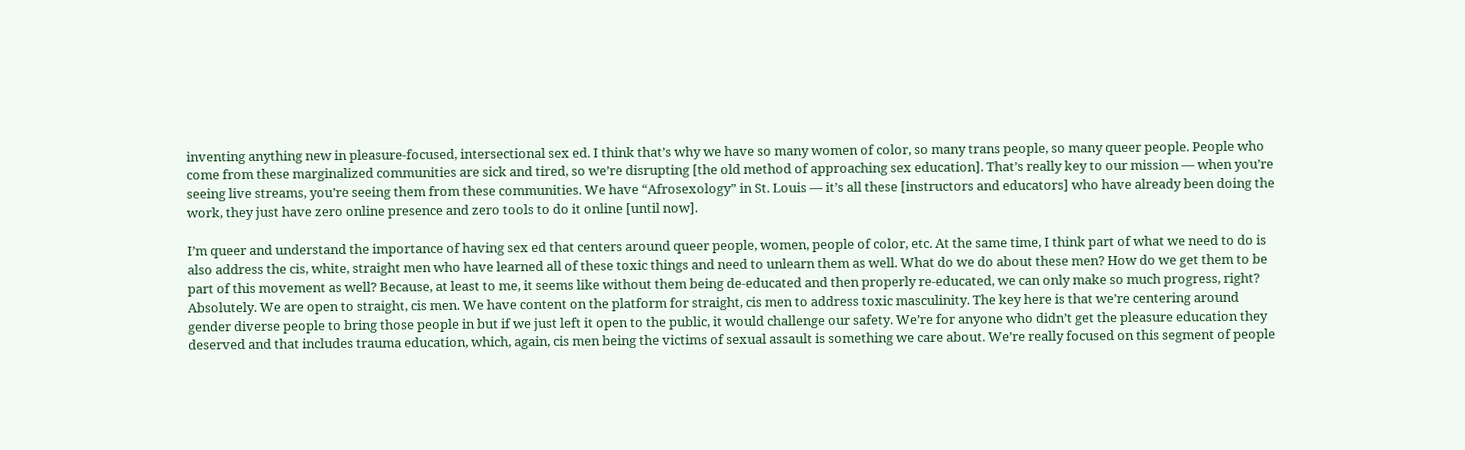inventing anything new in pleasure-focused, intersectional sex ed. I think that’s why we have so many women of color, so many trans people, so many queer people. People who come from these marginalized communities are sick and tired, so we’re disrupting [the old method of approaching sex education]. That’s really key to our mission — when you’re seeing live streams, you’re seeing them from these communities. We have “Afrosexology” in St. Louis — it’s all these [instructors and educators] who have already been doing the work, they just have zero online presence and zero tools to do it online [until now].

I’m queer and understand the importance of having sex ed that centers around queer people, women, people of color, etc. At the same time, I think part of what we need to do is also address the cis, white, straight men who have learned all of these toxic things and need to unlearn them as well. What do we do about these men? How do we get them to be part of this movement as well? Because, at least to me, it seems like without them being de-educated and then properly re-educated, we can only make so much progress, right?
Absolutely. We are open to straight, cis men. We have content on the platform for straight, cis men to address toxic masculinity. The key here is that we’re centering around gender diverse people to bring those people in but if we just left it open to the public, it would challenge our safety. We’re for anyone who didn’t get the pleasure education they deserved and that includes trauma education, which, again, cis men being the victims of sexual assault is something we care about. We’re really focused on this segment of people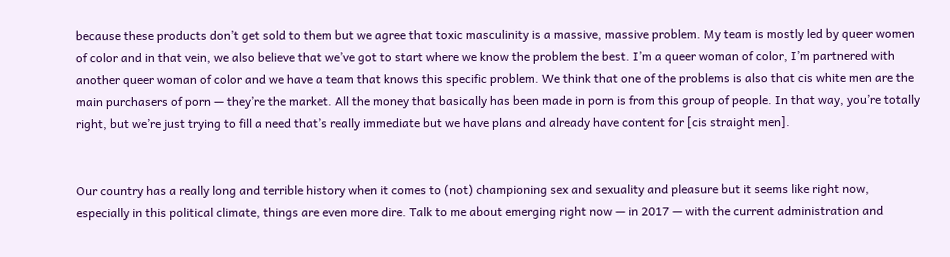because these products don’t get sold to them but we agree that toxic masculinity is a massive, massive problem. My team is mostly led by queer women of color and in that vein, we also believe that we’ve got to start where we know the problem the best. I’m a queer woman of color, I’m partnered with another queer woman of color and we have a team that knows this specific problem. We think that one of the problems is also that cis white men are the main purchasers of porn — they’re the market. All the money that basically has been made in porn is from this group of people. In that way, you’re totally right, but we’re just trying to fill a need that’s really immediate but we have plans and already have content for [cis straight men].


Our country has a really long and terrible history when it comes to (not) championing sex and sexuality and pleasure but it seems like right now, especially in this political climate, things are even more dire. Talk to me about emerging right now — in 2017 — with the current administration and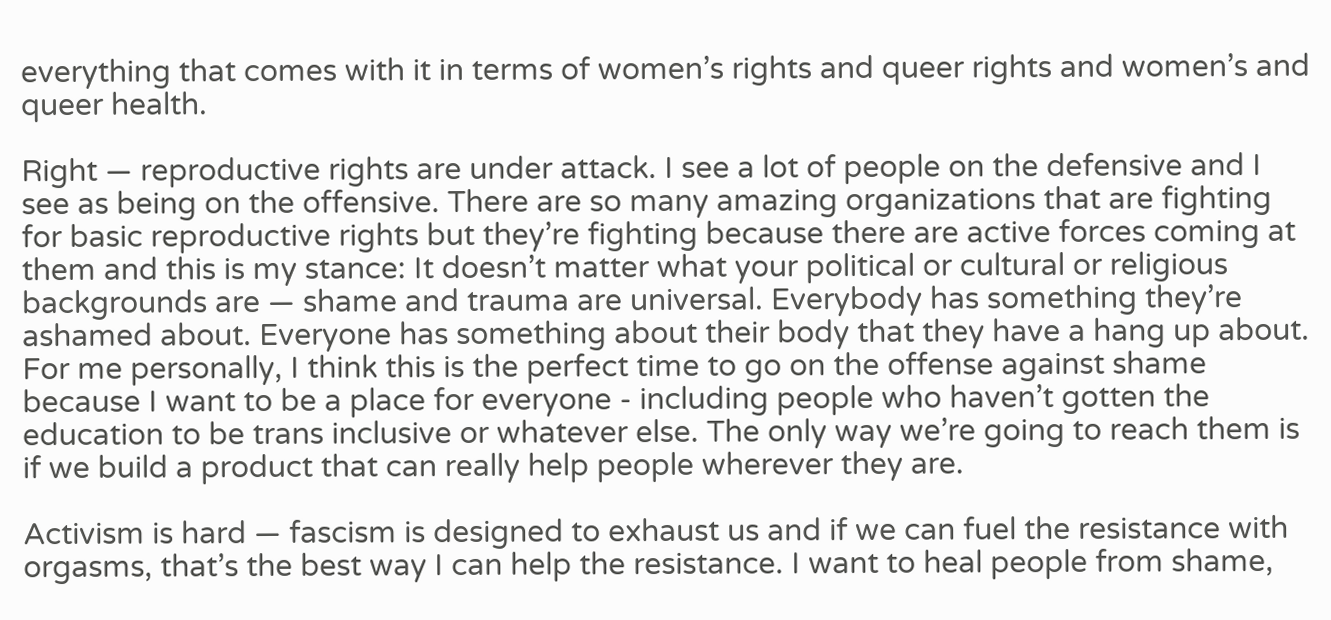everything that comes with it in terms of women’s rights and queer rights and women’s and queer health.

Right — reproductive rights are under attack. I see a lot of people on the defensive and I see as being on the offensive. There are so many amazing organizations that are fighting for basic reproductive rights but they’re fighting because there are active forces coming at them and this is my stance: It doesn’t matter what your political or cultural or religious backgrounds are — shame and trauma are universal. Everybody has something they’re ashamed about. Everyone has something about their body that they have a hang up about. For me personally, I think this is the perfect time to go on the offense against shame because I want to be a place for everyone - including people who haven’t gotten the education to be trans inclusive or whatever else. The only way we’re going to reach them is if we build a product that can really help people wherever they are.

Activism is hard — fascism is designed to exhaust us and if we can fuel the resistance with orgasms, that’s the best way I can help the resistance. I want to heal people from shame,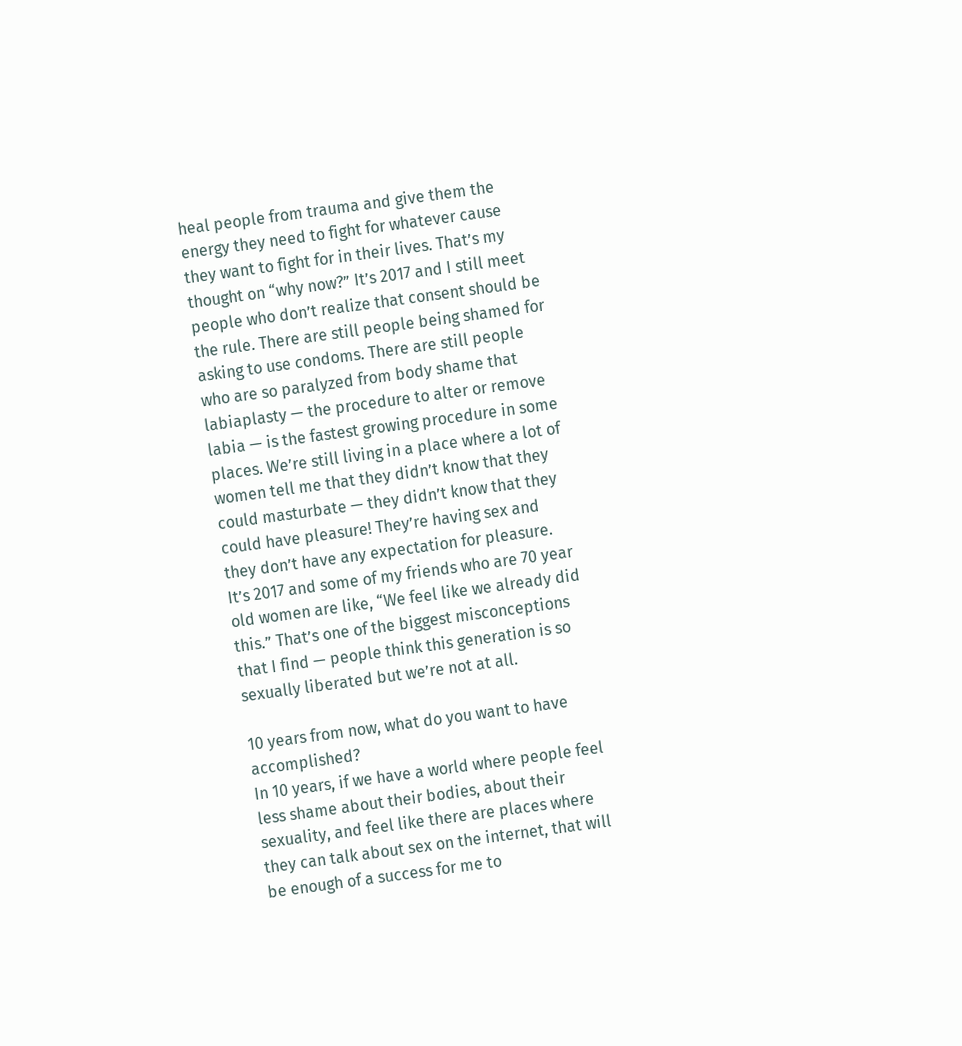heal people from trauma and give them the energy they need to fight for whatever cause they want to fight for in their lives. That’s my thought on “why now?” It’s 2017 and I still meet people who don’t realize that consent should be the rule. There are still people being shamed for asking to use condoms. There are still people who are so paralyzed from body shame that labiaplasty — the procedure to alter or remove labia — is the fastest growing procedure in some places. We’re still living in a place where a lot of women tell me that they didn’t know that they could masturbate — they didn’t know that they could have pleasure! They’re having sex and they don’t have any expectation for pleasure. It’s 2017 and some of my friends who are 70 year old women are like, “We feel like we already did this.” That’s one of the biggest misconceptions that I find — people think this generation is so sexually liberated but we’re not at all.

10 years from now, what do you want to have accomplished?
In 10 years, if we have a world where people feel less shame about their bodies, about their sexuality, and feel like there are places where they can talk about sex on the internet, that will be enough of a success for me to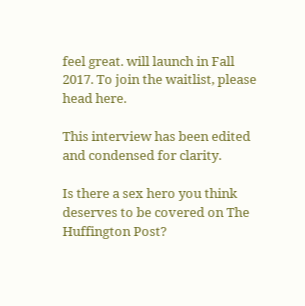feel great. will launch in Fall 2017. To join the waitlist, please head here.

This interview has been edited and condensed for clarity.

Is there a sex hero you think deserves to be covered on The Huffington Post?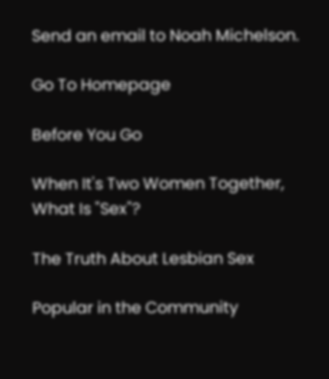Send an email to Noah Michelson.

Go To Homepage

Before You Go

When It's Two Women Together, What Is "Sex"?

The Truth About Lesbian Sex

Popular in the Community